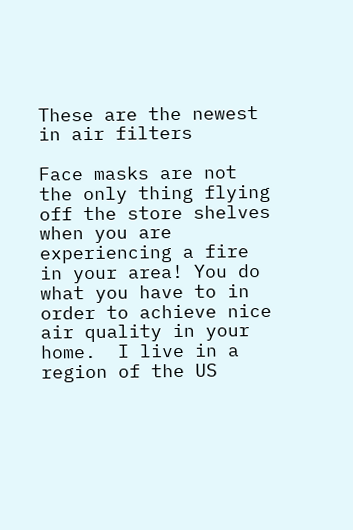These are the newest in air filters

Face masks are not the only thing flying off the store shelves when you are experiencing a fire in your area! You do what you have to in order to achieve nice air quality in your home.  I live in a region of the US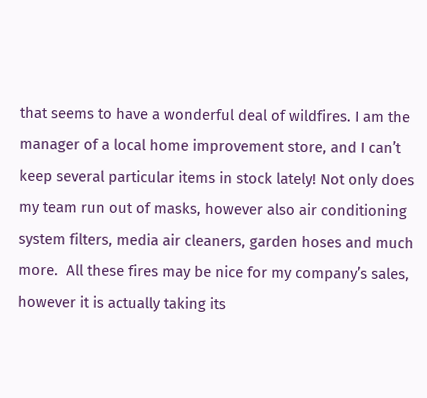that seems to have a wonderful deal of wildfires. I am the manager of a local home improvement store, and I can’t keep several particular items in stock lately! Not only does my team run out of masks, however also air conditioning system filters, media air cleaners, garden hoses and much more.  All these fires may be nice for my company’s sales, however it is actually taking its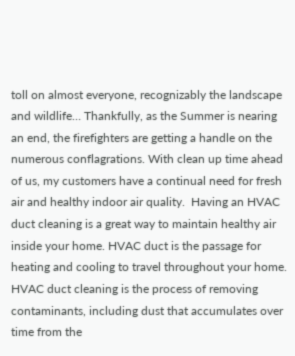toll on almost everyone, recognizably the landscape and wildlife… Thankfully, as the Summer is nearing an end, the firefighters are getting a handle on the numerous conflagrations. With clean up time ahead of us, my customers have a continual need for fresh air and healthy indoor air quality.  Having an HVAC duct cleaning is a great way to maintain healthy air inside your home. HVAC duct is the passage for heating and cooling to travel throughout your home. HVAC duct cleaning is the process of removing contaminants, including dust that accumulates over time from the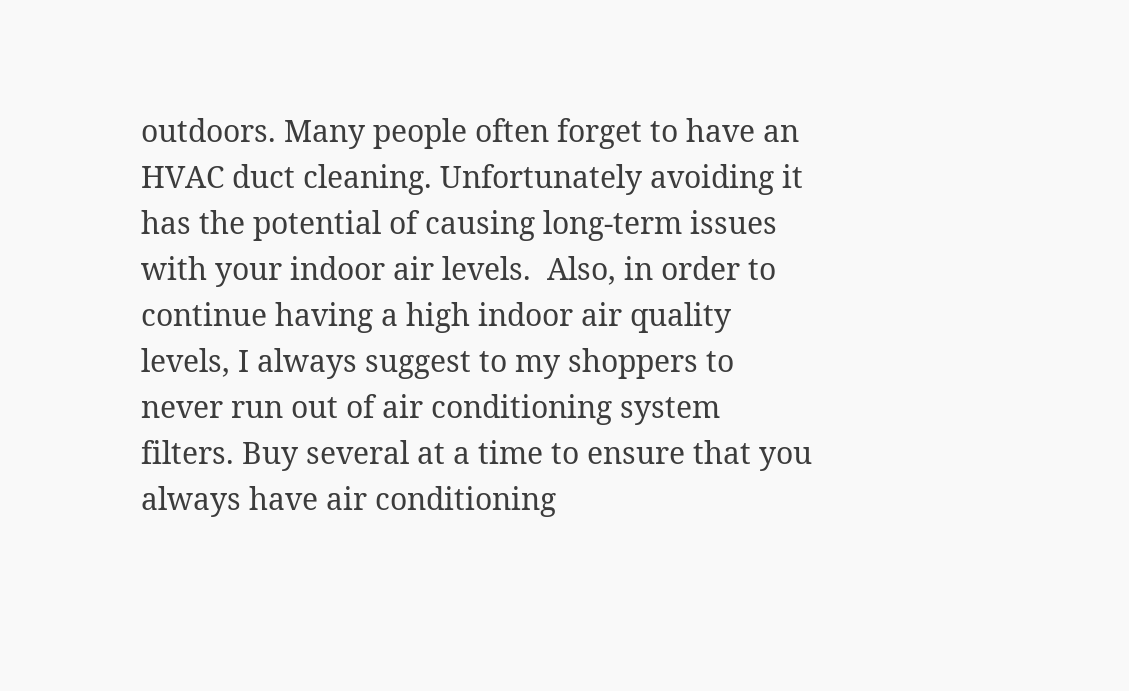outdoors. Many people often forget to have an HVAC duct cleaning. Unfortunately avoiding it has the potential of causing long-term issues with your indoor air levels.  Also, in order to continue having a high indoor air quality levels, I always suggest to my shoppers to never run out of air conditioning system filters. Buy several at a time to ensure that you always have air conditioning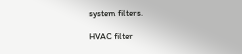system filters.

HVAC filter